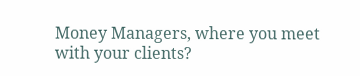Money Managers, where you meet with your clients?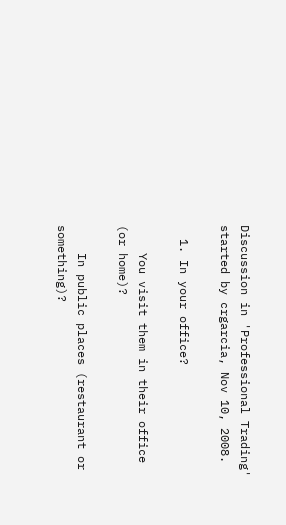Discussion in 'Professional Trading' started by crgarcia, Nov 10, 2008.

  1. In your office?

    You visit them in their office (or home)?

    In public places (restaurant or something)?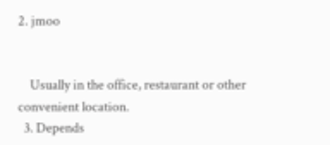2. jmoo


    Usually in the office, restaurant or other convenient location.
  3. Depends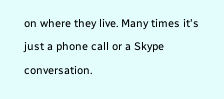on where they live. Many times it's just a phone call or a Skype conversation.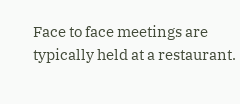Face to face meetings are typically held at a restaurant.